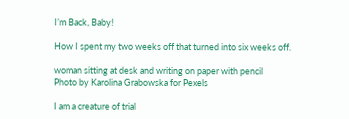I’m Back, Baby!

How I spent my two weeks off that turned into six weeks off.

woman sitting at desk and writing on paper with pencil
Photo by Karolina Grabowska for Pexels

I am a creature of trial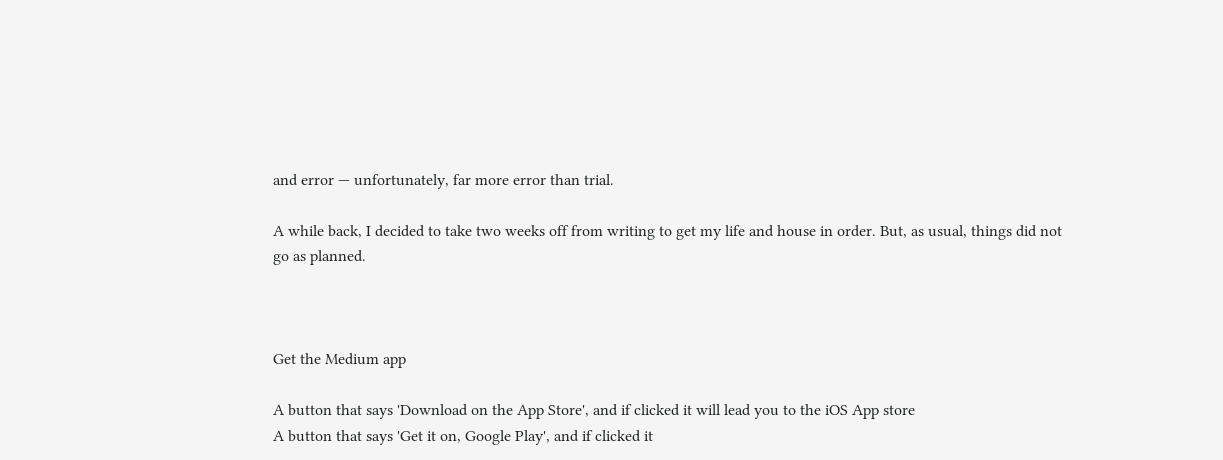and error — unfortunately, far more error than trial.

A while back, I decided to take two weeks off from writing to get my life and house in order. But, as usual, things did not go as planned.



Get the Medium app

A button that says 'Download on the App Store', and if clicked it will lead you to the iOS App store
A button that says 'Get it on, Google Play', and if clicked it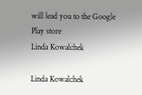will lead you to the Google Play store
Linda Kowalchek

Linda Kowalchek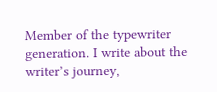Member of the typewriter generation. I write about the writer’s journey,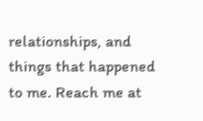relationships, and things that happened to me. Reach me at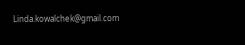Linda.kowalchek@gmail.com